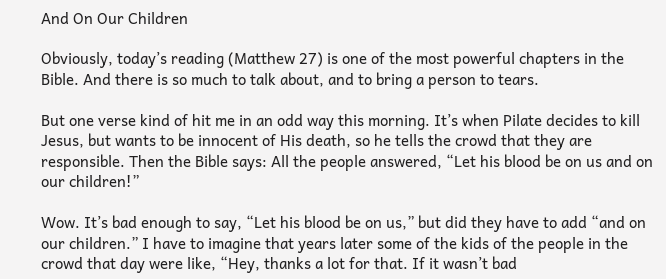And On Our Children

Obviously, today’s reading (Matthew 27) is one of the most powerful chapters in the Bible. And there is so much to talk about, and to bring a person to tears.

But one verse kind of hit me in an odd way this morning. It’s when Pilate decides to kill Jesus, but wants to be innocent of His death, so he tells the crowd that they are responsible. Then the Bible says: All the people answered, “Let his blood be on us and on our children!”

Wow. It’s bad enough to say, “Let his blood be on us,” but did they have to add “and on our children.” I have to imagine that years later some of the kids of the people in the crowd that day were like, “Hey, thanks a lot for that. If it wasn’t bad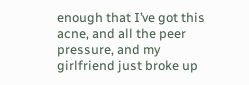enough that I’ve got this acne, and all the peer pressure, and my girlfriend just broke up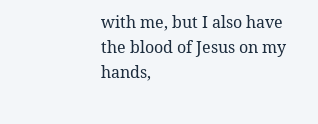with me, but I also have the blood of Jesus on my hands,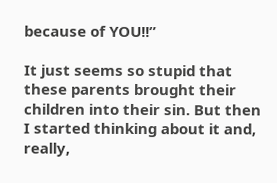because of YOU!!”

It just seems so stupid that these parents brought their children into their sin. But then I started thinking about it and, really,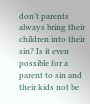don’t parents always bring their children into their sin? Is it even possible for a parent to sin and their kids not be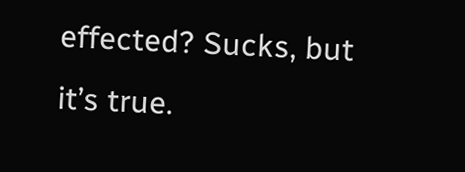effected? Sucks, but it’s true.